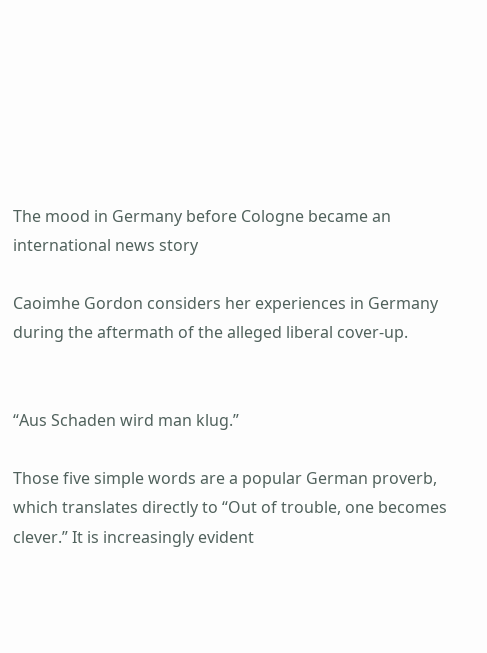The mood in Germany before Cologne became an international news story

Caoimhe Gordon considers her experiences in Germany during the aftermath of the alleged liberal cover-up.


“Aus Schaden wird man klug.”

Those five simple words are a popular German proverb, which translates directly to “Out of trouble, one becomes clever.” It is increasingly evident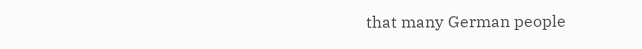that many German people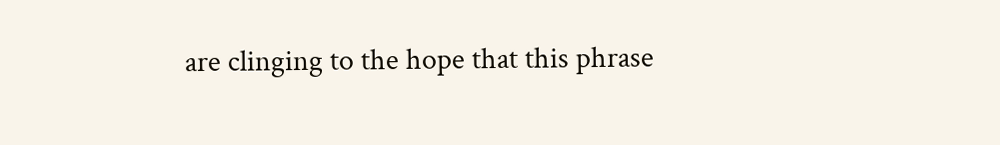are clinging to the hope that this phrase